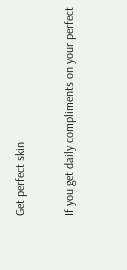Get perfect skin

If you get daily compliments on your perfect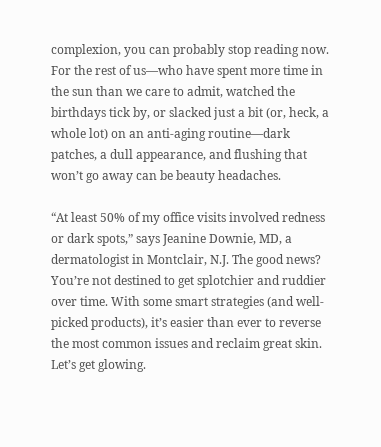complexion, you can probably stop reading now. For the rest of us—who have spent more time in the sun than we care to admit, watched the birthdays tick by, or slacked just a bit (or, heck, a whole lot) on an anti-aging routine—dark patches, a dull appearance, and flushing that won’t go away can be beauty headaches.

“At least 50% of my office visits involved redness or dark spots,” says Jeanine Downie, MD, a dermatologist in Montclair, N.J. The good news? You’re not destined to get splotchier and ruddier over time. With some smart strategies (and well-picked products), it’s easier than ever to reverse the most common issues and reclaim great skin. Let’s get glowing.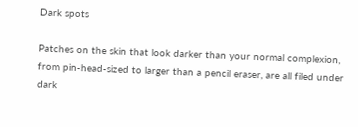Dark spots

Patches on the skin that look darker than your normal complexion, from pin-head-sized to larger than a pencil eraser, are all filed under dark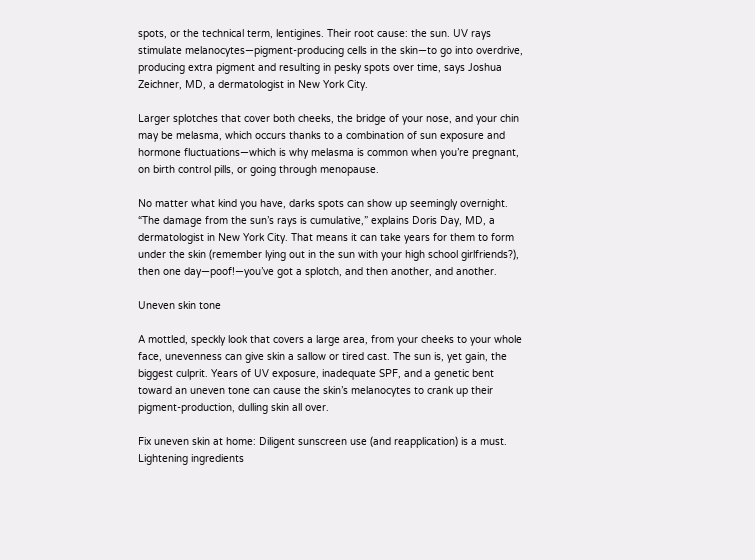spots, or the technical term, lentigines. Their root cause: the sun. UV rays stimulate melanocytes—pigment-producing cells in the skin—to go into overdrive, producing extra pigment and resulting in pesky spots over time, says Joshua Zeichner, MD, a dermatologist in New York City.

Larger splotches that cover both cheeks, the bridge of your nose, and your chin may be melasma, which occurs thanks to a combination of sun exposure and hormone fluctuations—which is why melasma is common when you’re pregnant, on birth control pills, or going through menopause.

No matter what kind you have, darks spots can show up seemingly overnight. “The damage from the sun’s rays is cumulative,” explains Doris Day, MD, a dermatologist in New York City. That means it can take years for them to form under the skin (remember lying out in the sun with your high school girlfriends?), then one day—poof!—you’ve got a splotch, and then another, and another.

Uneven skin tone

A mottled, speckly look that covers a large area, from your cheeks to your whole face, unevenness can give skin a sallow or tired cast. The sun is, yet gain, the biggest culprit. Years of UV exposure, inadequate SPF, and a genetic bent toward an uneven tone can cause the skin’s melanocytes to crank up their pigment-production, dulling skin all over.

Fix uneven skin at home: Diligent sunscreen use (and reapplication) is a must. Lightening ingredients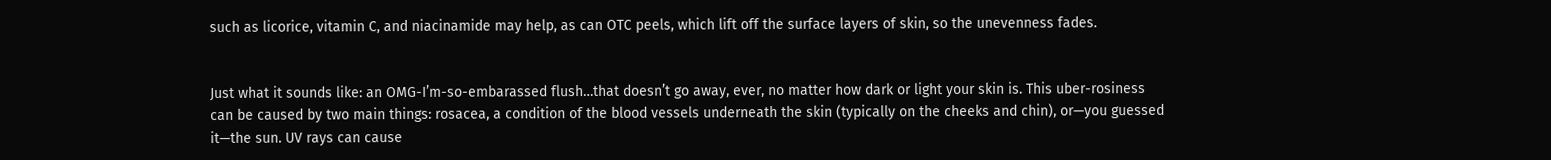such as licorice, vitamin C, and niacinamide may help, as can OTC peels, which lift off the surface layers of skin, so the unevenness fades.


Just what it sounds like: an OMG-I’m-so-embarassed flush…that doesn’t go away, ever, no matter how dark or light your skin is. This uber-rosiness can be caused by two main things: rosacea, a condition of the blood vessels underneath the skin (typically on the cheeks and chin), or—you guessed it—the sun. UV rays can cause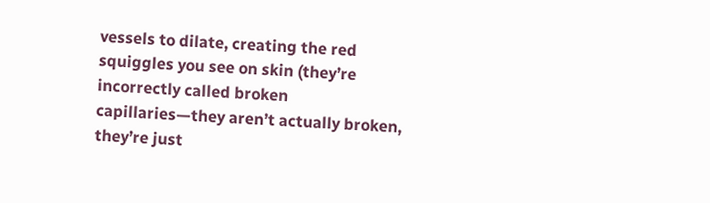vessels to dilate, creating the red squiggles you see on skin (they’re incorrectly called broken capillaries—they aren’t actually broken, they’re just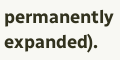permanently expanded).